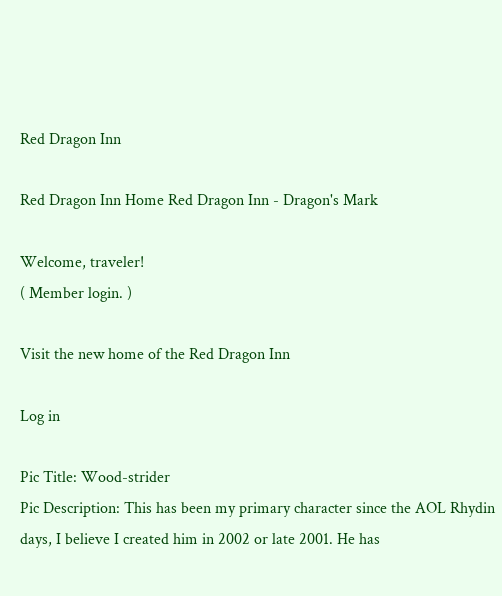Red Dragon Inn

Red Dragon Inn Home Red Dragon Inn - Dragon's Mark

Welcome, traveler!
( Member login. )

Visit the new home of the Red Dragon Inn

Log in

Pic Title: Wood-strider
Pic Description: This has been my primary character since the AOL Rhydin days, I believe I created him in 2002 or late 2001. He has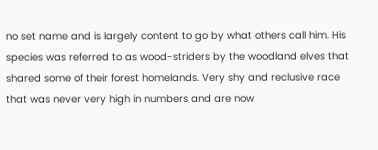no set name and is largely content to go by what others call him. His species was referred to as wood-striders by the woodland elves that shared some of their forest homelands. Very shy and reclusive race that was never very high in numbers and are now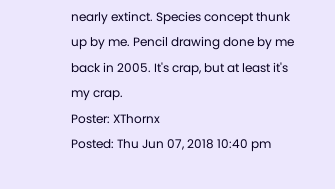nearly extinct. Species concept thunk up by me. Pencil drawing done by me back in 2005. It's crap, but at least it's my crap.
Poster: XThornx
Posted: Thu Jun 07, 2018 10:40 pm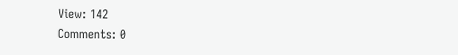View: 142
Comments: 0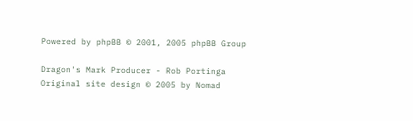Powered by phpBB © 2001, 2005 phpBB Group

Dragon's Mark Producer - Rob Portinga
Original site design © 2005 by Nomad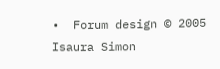•  Forum design © 2005 Isaura Simon